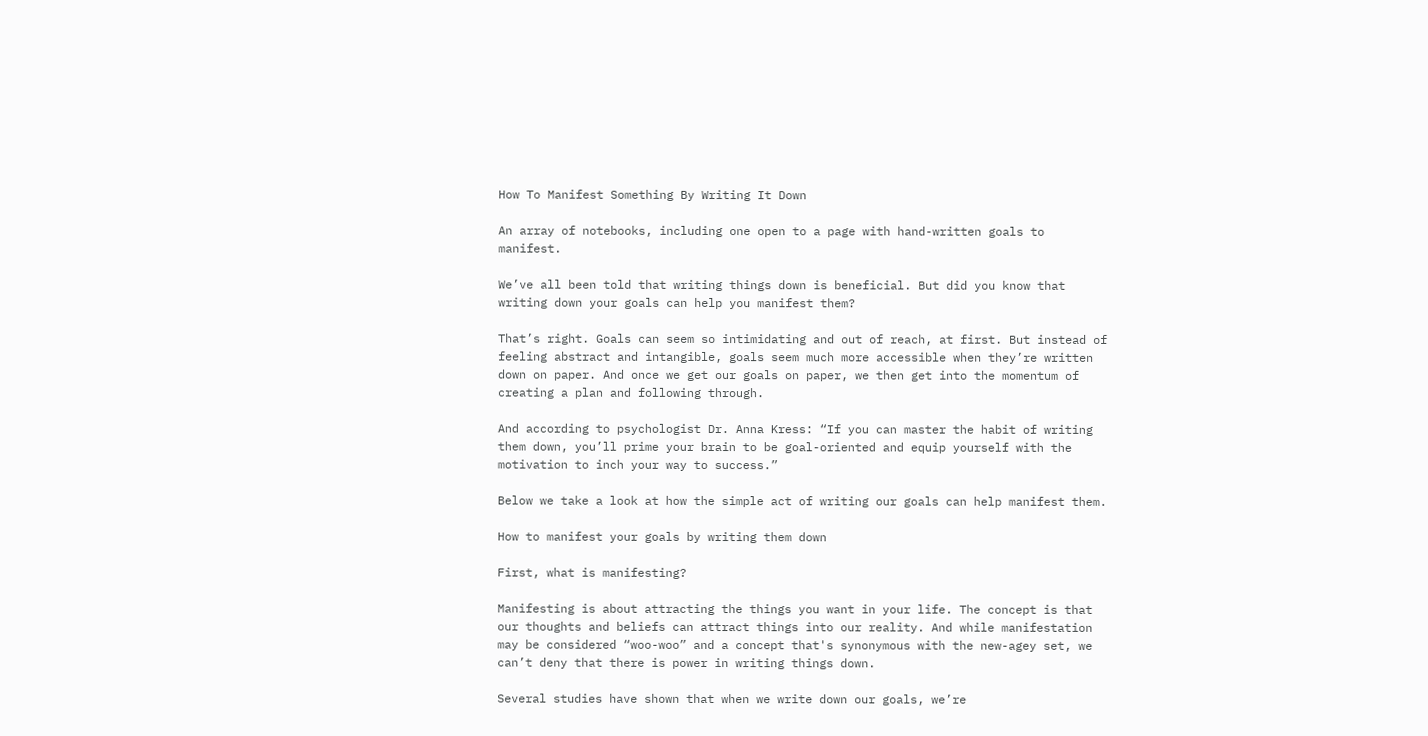How To Manifest Something By Writing It Down

An array of notebooks, including one open to a page with hand-written goals to manifest.

We’ve all been told that writing things down is beneficial. But did you know that writing down your goals can help you manifest them?

That’s right. Goals can seem so intimidating and out of reach, at first. But instead of feeling abstract and intangible, goals seem much more accessible when they’re written down on paper. And once we get our goals on paper, we then get into the momentum of creating a plan and following through.

And according to psychologist Dr. Anna Kress: “If you can master the habit of writing them down, you’ll prime your brain to be goal-oriented and equip yourself with the motivation to inch your way to success.”

Below we take a look at how the simple act of writing our goals can help manifest them.

How to manifest your goals by writing them down

First, what is manifesting?

Manifesting is about attracting the things you want in your life. The concept is that our thoughts and beliefs can attract things into our reality. And while manifestation may be considered “woo-woo” and a concept that's synonymous with the new-agey set, we can’t deny that there is power in writing things down.

Several studies have shown that when we write down our goals, we’re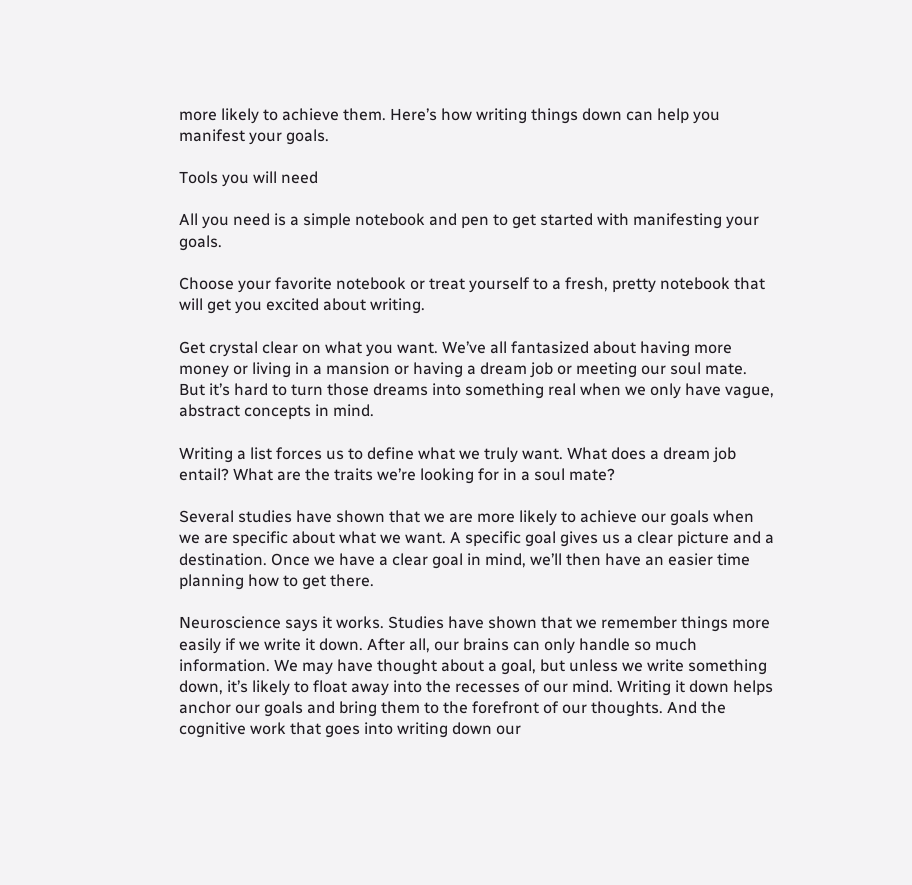more likely to achieve them. Here’s how writing things down can help you manifest your goals.

Tools you will need

All you need is a simple notebook and pen to get started with manifesting your goals.

Choose your favorite notebook or treat yourself to a fresh, pretty notebook that will get you excited about writing.

Get crystal clear on what you want. We’ve all fantasized about having more money or living in a mansion or having a dream job or meeting our soul mate. But it’s hard to turn those dreams into something real when we only have vague, abstract concepts in mind.

Writing a list forces us to define what we truly want. What does a dream job entail? What are the traits we’re looking for in a soul mate?

Several studies have shown that we are more likely to achieve our goals when we are specific about what we want. A specific goal gives us a clear picture and a destination. Once we have a clear goal in mind, we’ll then have an easier time planning how to get there.

Neuroscience says it works. Studies have shown that we remember things more easily if we write it down. After all, our brains can only handle so much information. We may have thought about a goal, but unless we write something down, it’s likely to float away into the recesses of our mind. Writing it down helps anchor our goals and bring them to the forefront of our thoughts. And the cognitive work that goes into writing down our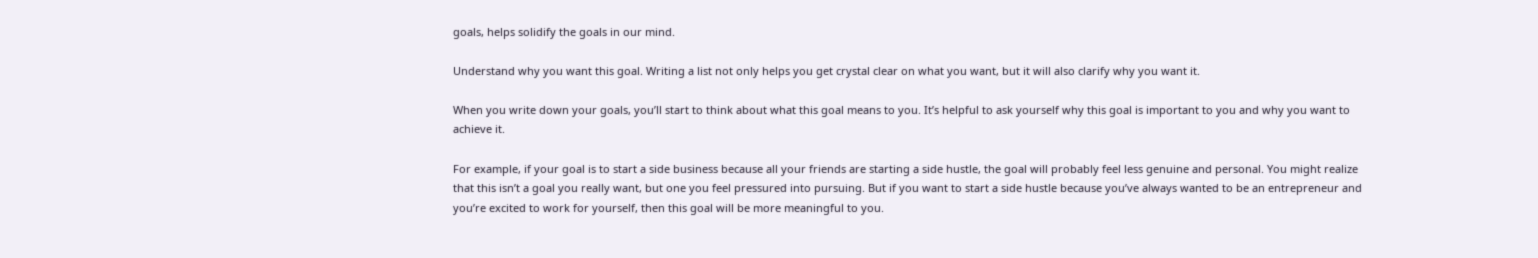goals, helps solidify the goals in our mind.

Understand why you want this goal. Writing a list not only helps you get crystal clear on what you want, but it will also clarify why you want it.

When you write down your goals, you’ll start to think about what this goal means to you. It’s helpful to ask yourself why this goal is important to you and why you want to achieve it.

For example, if your goal is to start a side business because all your friends are starting a side hustle, the goal will probably feel less genuine and personal. You might realize that this isn’t a goal you really want, but one you feel pressured into pursuing. But if you want to start a side hustle because you’ve always wanted to be an entrepreneur and you’re excited to work for yourself, then this goal will be more meaningful to you.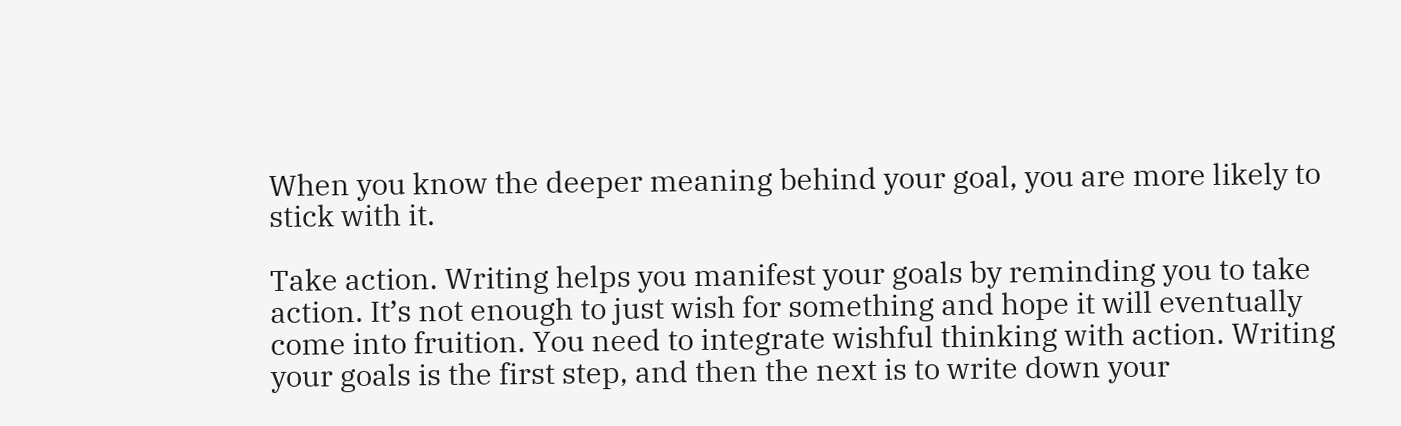When you know the deeper meaning behind your goal, you are more likely to stick with it.

Take action. Writing helps you manifest your goals by reminding you to take action. It’s not enough to just wish for something and hope it will eventually come into fruition. You need to integrate wishful thinking with action. Writing your goals is the first step, and then the next is to write down your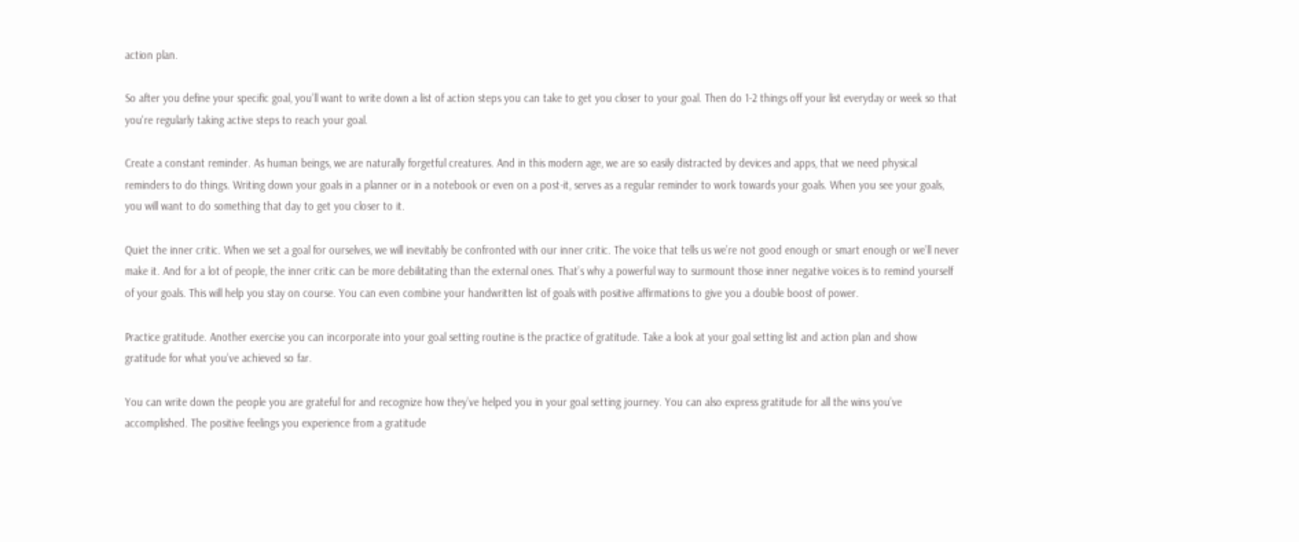action plan.

So after you define your specific goal, you’ll want to write down a list of action steps you can take to get you closer to your goal. Then do 1-2 things off your list everyday or week so that you're regularly taking active steps to reach your goal.

Create a constant reminder. As human beings, we are naturally forgetful creatures. And in this modern age, we are so easily distracted by devices and apps, that we need physical reminders to do things. Writing down your goals in a planner or in a notebook or even on a post-it, serves as a regular reminder to work towards your goals. When you see your goals, you will want to do something that day to get you closer to it.

Quiet the inner critic. When we set a goal for ourselves, we will inevitably be confronted with our inner critic. The voice that tells us we’re not good enough or smart enough or we’ll never make it. And for a lot of people, the inner critic can be more debilitating than the external ones. That’s why a powerful way to surmount those inner negative voices is to remind yourself of your goals. This will help you stay on course. You can even combine your handwritten list of goals with positive affirmations to give you a double boost of power.

Practice gratitude. Another exercise you can incorporate into your goal setting routine is the practice of gratitude. Take a look at your goal setting list and action plan and show gratitude for what you’ve achieved so far.

You can write down the people you are grateful for and recognize how they’ve helped you in your goal setting journey. You can also express gratitude for all the wins you’ve accomplished. The positive feelings you experience from a gratitude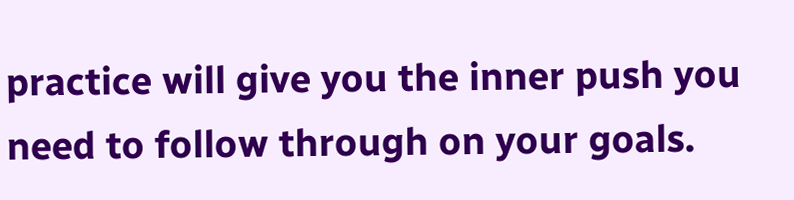practice will give you the inner push you need to follow through on your goals.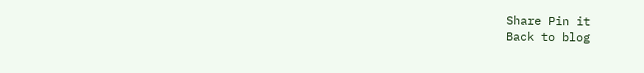Share Pin it
Back to blog